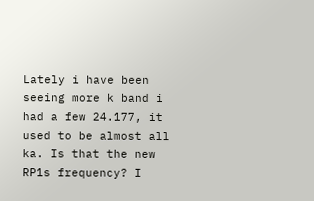Lately i have been seeing more k band i had a few 24.177, it used to be almost all ka. Is that the new RP1s frequency? I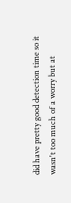did have pretty good detection time so it wasn't too much of a worry but at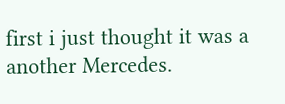first i just thought it was a another Mercedes.